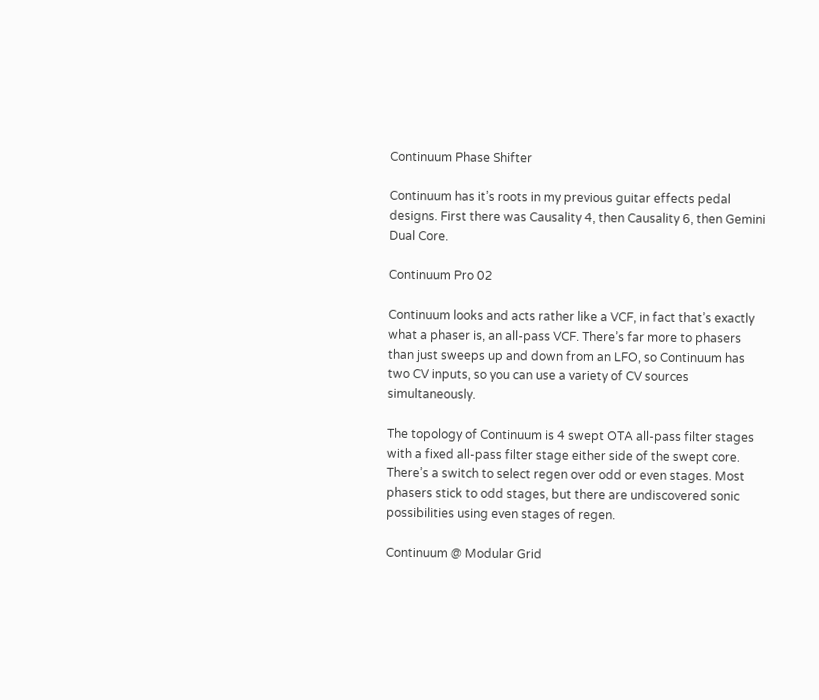Continuum Phase Shifter

Continuum has it’s roots in my previous guitar effects pedal designs. First there was Causality 4, then Causality 6, then Gemini Dual Core.

Continuum Pro 02

Continuum looks and acts rather like a VCF, in fact that’s exactly what a phaser is, an all-pass VCF. There’s far more to phasers than just sweeps up and down from an LFO, so Continuum has two CV inputs, so you can use a variety of CV sources simultaneously.

The topology of Continuum is 4 swept OTA all-pass filter stages with a fixed all-pass filter stage either side of the swept core. There’s a switch to select regen over odd or even stages. Most phasers stick to odd stages, but there are undiscovered sonic possibilities using even stages of regen.

Continuum @ Modular Grid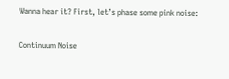Wanna hear it? First, let’s phase some pink noise:

Continuum Noise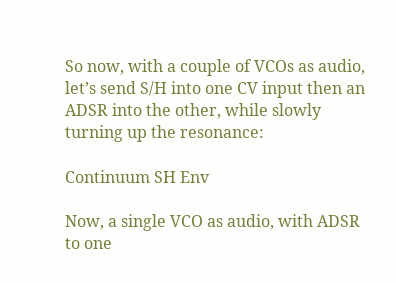So now, with a couple of VCOs as audio, let’s send S/H into one CV input then an ADSR into the other, while slowly turning up the resonance:

Continuum SH Env

Now, a single VCO as audio, with ADSR to one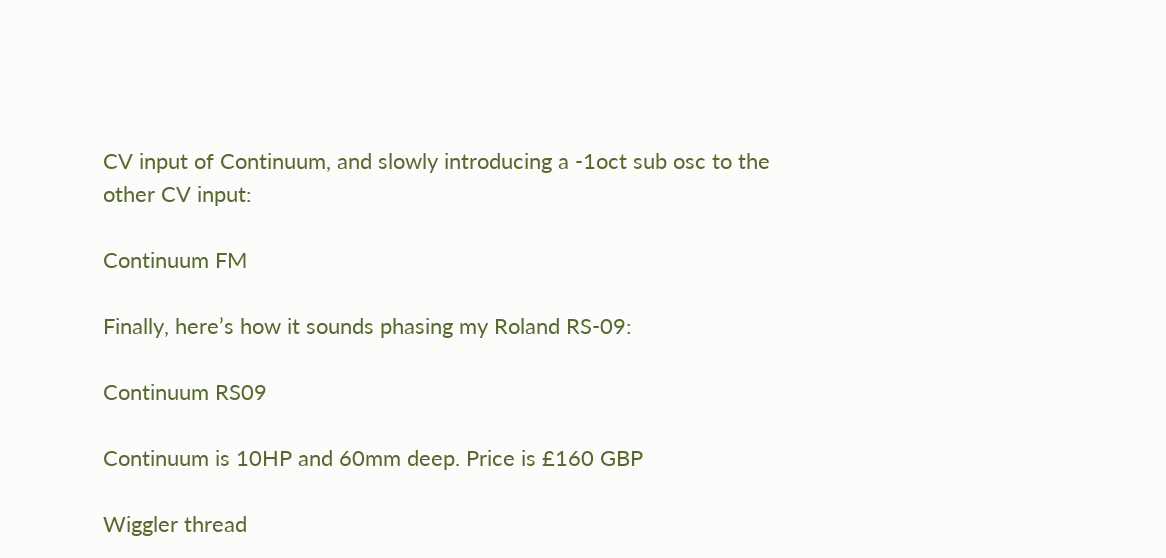CV input of Continuum, and slowly introducing a -1oct sub osc to the other CV input:

Continuum FM

Finally, here’s how it sounds phasing my Roland RS-09:

Continuum RS09

Continuum is 10HP and 60mm deep. Price is £160 GBP

Wiggler thread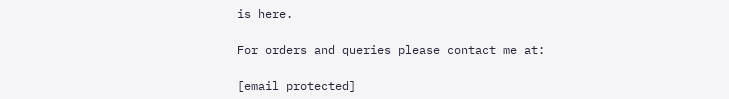is here.

For orders and queries please contact me at:

[email protected]